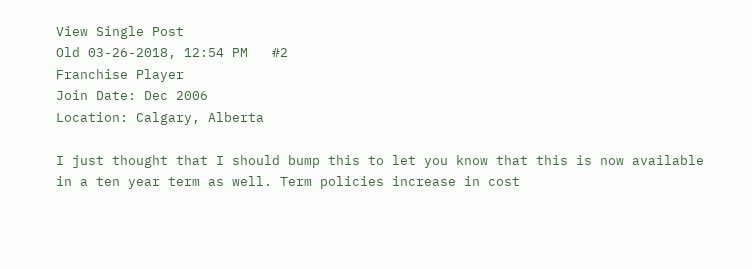View Single Post
Old 03-26-2018, 12:54 PM   #2
Franchise Player
Join Date: Dec 2006
Location: Calgary, Alberta

I just thought that I should bump this to let you know that this is now available in a ten year term as well. Term policies increase in cost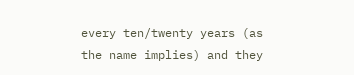every ten/twenty years (as the name implies) and they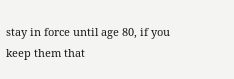stay in force until age 80, if you keep them that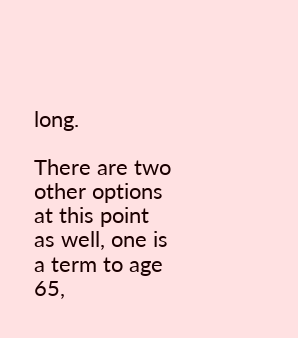long.

There are two other options at this point as well, one is a term to age 65,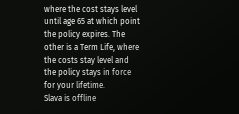where the cost stays level until age 65 at which point the policy expires. The other is a Term Life, where the costs stay level and the policy stays in force for your lifetime.
Slava is offline